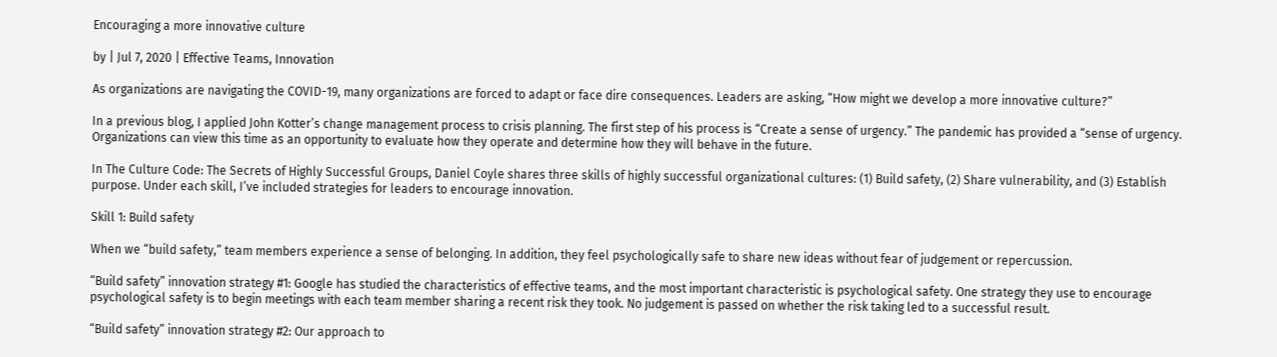Encouraging a more innovative culture

by | Jul 7, 2020 | Effective Teams, Innovation

As organizations are navigating the COVID-19, many organizations are forced to adapt or face dire consequences. Leaders are asking, “How might we develop a more innovative culture?”

In a previous blog, I applied John Kotter’s change management process to crisis planning. The first step of his process is “Create a sense of urgency.” The pandemic has provided a “sense of urgency. Organizations can view this time as an opportunity to evaluate how they operate and determine how they will behave in the future.

In The Culture Code: The Secrets of Highly Successful Groups, Daniel Coyle shares three skills of highly successful organizational cultures: (1) Build safety, (2) Share vulnerability, and (3) Establish purpose. Under each skill, I’ve included strategies for leaders to encourage innovation.

Skill 1: Build safety

When we “build safety,” team members experience a sense of belonging. In addition, they feel psychologically safe to share new ideas without fear of judgement or repercussion.

“Build safety” innovation strategy #1: Google has studied the characteristics of effective teams, and the most important characteristic is psychological safety. One strategy they use to encourage psychological safety is to begin meetings with each team member sharing a recent risk they took. No judgement is passed on whether the risk taking led to a successful result.

“Build safety” innovation strategy #2: Our approach to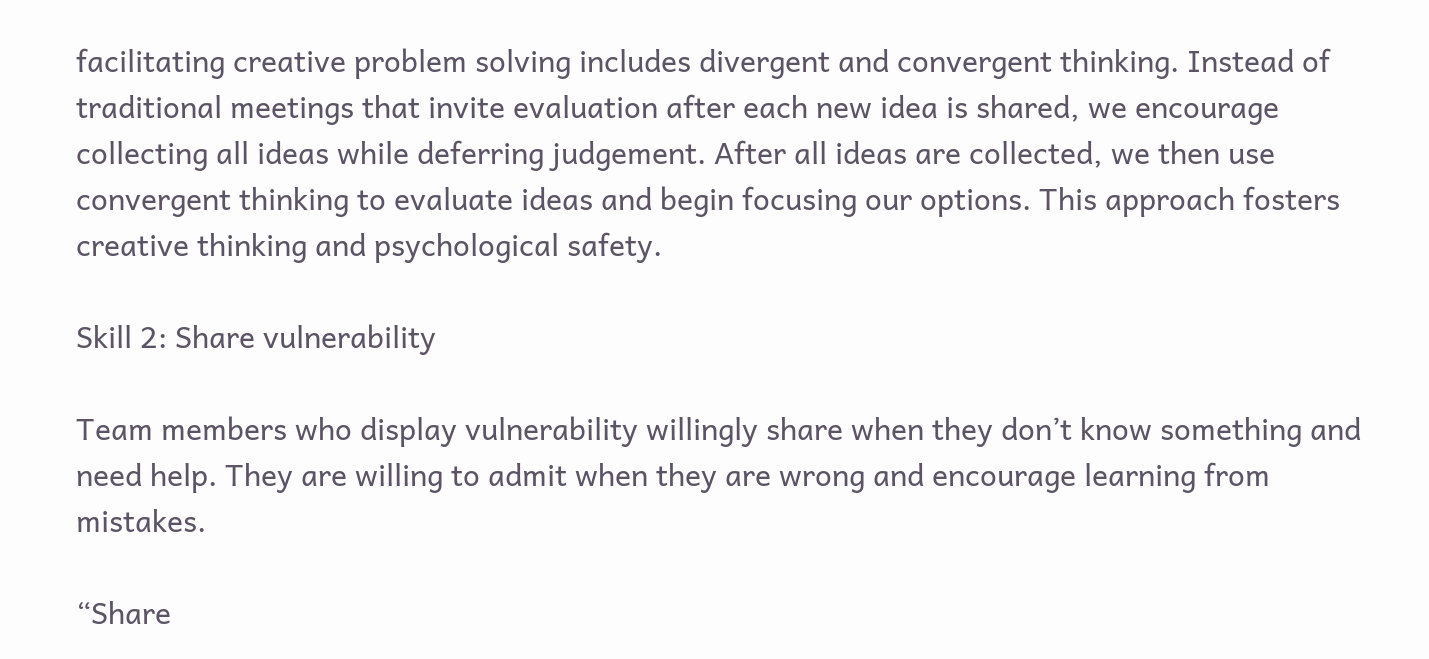facilitating creative problem solving includes divergent and convergent thinking. Instead of traditional meetings that invite evaluation after each new idea is shared, we encourage collecting all ideas while deferring judgement. After all ideas are collected, we then use convergent thinking to evaluate ideas and begin focusing our options. This approach fosters creative thinking and psychological safety.

Skill 2: Share vulnerability

Team members who display vulnerability willingly share when they don’t know something and need help. They are willing to admit when they are wrong and encourage learning from mistakes.

“Share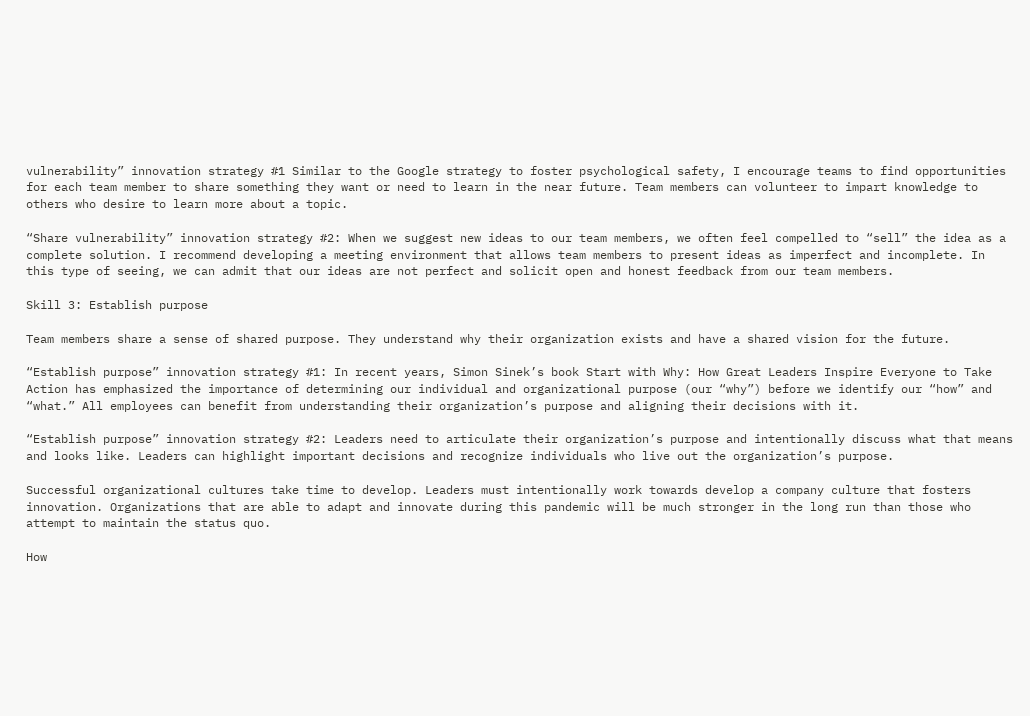vulnerability” innovation strategy #1 Similar to the Google strategy to foster psychological safety, I encourage teams to find opportunities for each team member to share something they want or need to learn in the near future. Team members can volunteer to impart knowledge to others who desire to learn more about a topic.

“Share vulnerability” innovation strategy #2: When we suggest new ideas to our team members, we often feel compelled to “sell” the idea as a complete solution. I recommend developing a meeting environment that allows team members to present ideas as imperfect and incomplete. In this type of seeing, we can admit that our ideas are not perfect and solicit open and honest feedback from our team members.

Skill 3: Establish purpose

Team members share a sense of shared purpose. They understand why their organization exists and have a shared vision for the future.

“Establish purpose” innovation strategy #1: In recent years, Simon Sinek’s book Start with Why: How Great Leaders Inspire Everyone to Take Action has emphasized the importance of determining our individual and organizational purpose (our “why”) before we identify our “how” and “what.” All employees can benefit from understanding their organization’s purpose and aligning their decisions with it.

“Establish purpose” innovation strategy #2: Leaders need to articulate their organization’s purpose and intentionally discuss what that means and looks like. Leaders can highlight important decisions and recognize individuals who live out the organization’s purpose.

Successful organizational cultures take time to develop. Leaders must intentionally work towards develop a company culture that fosters innovation. Organizations that are able to adapt and innovate during this pandemic will be much stronger in the long run than those who attempt to maintain the status quo.

How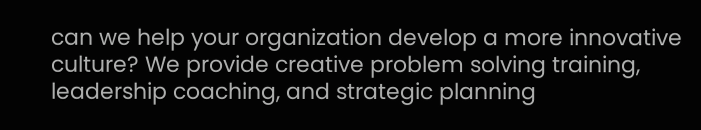can we help your organization develop a more innovative culture? We provide creative problem solving training, leadership coaching, and strategic planning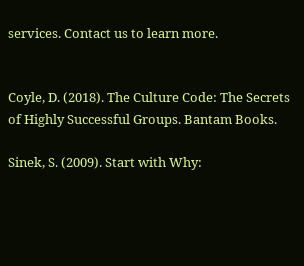services. Contact us to learn more.


Coyle, D. (2018). The Culture Code: The Secrets of Highly Successful Groups. Bantam Books.

Sinek, S. (2009). Start with Why: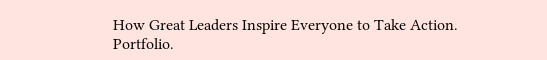How Great Leaders Inspire Everyone to Take Action. Portfolio.